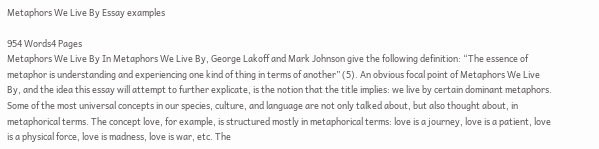Metaphors We Live By Essay examples

954 Words4 Pages
Metaphors We Live By In Metaphors We Live By, George Lakoff and Mark Johnson give the following definition: “The essence of metaphor is understanding and experiencing one kind of thing in terms of another” (5). An obvious focal point of Metaphors We Live By, and the idea this essay will attempt to further explicate, is the notion that the title implies: we live by certain dominant metaphors. Some of the most universal concepts in our species, culture, and language are not only talked about, but also thought about, in metaphorical terms. The concept love, for example, is structured mostly in metaphorical terms: love is a journey, love is a patient, love is a physical force, love is madness, love is war, etc. The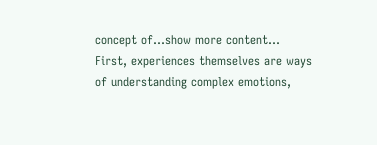concept of…show more content…
First, experiences themselves are ways of understanding complex emotions,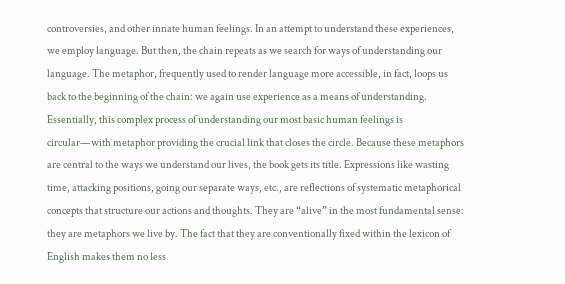controversies, and other innate human feelings. In an attempt to understand these experiences, we employ language. But then, the chain repeats as we search for ways of understanding our language. The metaphor, frequently used to render language more accessible, in fact, loops us back to the beginning of the chain: we again use experience as a means of understanding. Essentially, this complex process of understanding our most basic human feelings is circular—with metaphor providing the crucial link that closes the circle. Because these metaphors are central to the ways we understand our lives, the book gets its title. Expressions like wasting time, attacking positions, going our separate ways, etc., are reflections of systematic metaphorical concepts that structure our actions and thoughts. They are “alive” in the most fundamental sense: they are metaphors we live by. The fact that they are conventionally fixed within the lexicon of English makes them no less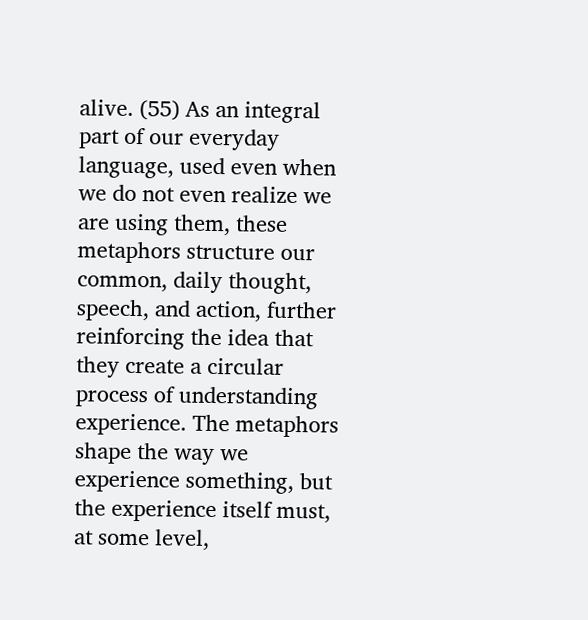alive. (55) As an integral part of our everyday language, used even when we do not even realize we are using them, these metaphors structure our common, daily thought, speech, and action, further reinforcing the idea that they create a circular process of understanding experience. The metaphors shape the way we experience something, but the experience itself must, at some level,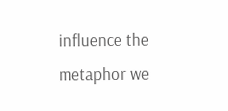influence the metaphor we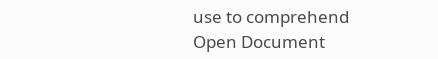use to comprehend
Open Document